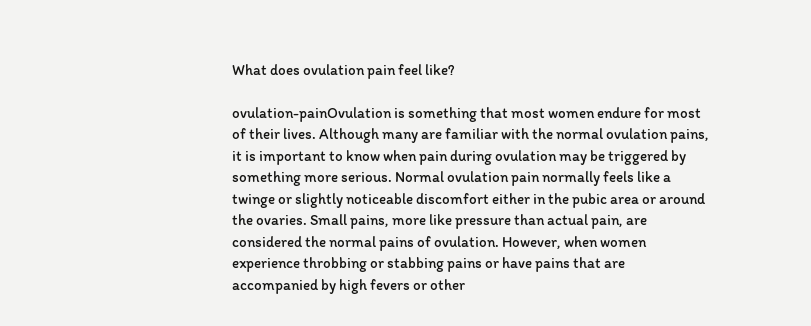What does ovulation pain feel like?

ovulation-painOvulation is something that most women endure for most of their lives. Although many are familiar with the normal ovulation pains, it is important to know when pain during ovulation may be triggered by something more serious. Normal ovulation pain normally feels like a twinge or slightly noticeable discomfort either in the pubic area or around the ovaries. Small pains, more like pressure than actual pain, are considered the normal pains of ovulation. However, when women experience throbbing or stabbing pains or have pains that are accompanied by high fevers or other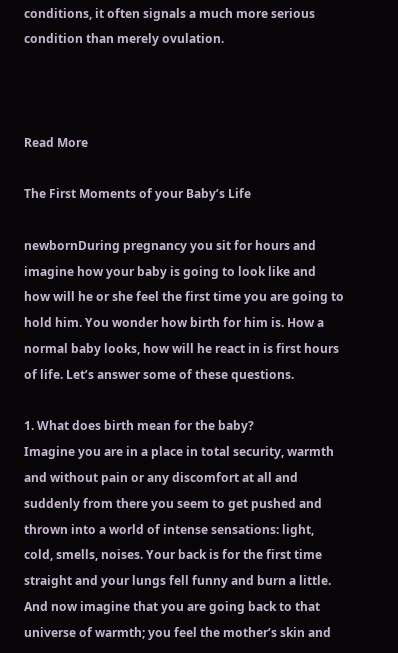conditions, it often signals a much more serious condition than merely ovulation.



Read More

The First Moments of your Baby’s Life

newbornDuring pregnancy you sit for hours and imagine how your baby is going to look like and how will he or she feel the first time you are going to hold him. You wonder how birth for him is. How a normal baby looks, how will he react in is first hours of life. Let’s answer some of these questions.

1. What does birth mean for the baby?
Imagine you are in a place in total security, warmth and without pain or any discomfort at all and suddenly from there you seem to get pushed and thrown into a world of intense sensations: light, cold, smells, noises. Your back is for the first time straight and your lungs fell funny and burn a little. And now imagine that you are going back to that universe of warmth; you feel the mother’s skin and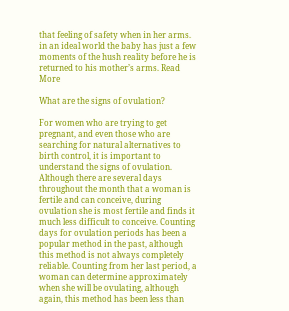that feeling of safety when in her arms. in an ideal world the baby has just a few moments of the hush reality before he is returned to his mother’s arms. Read More

What are the signs of ovulation?

For women who are trying to get pregnant, and even those who are searching for natural alternatives to birth control, it is important to understand the signs of ovulation. Although there are several days throughout the month that a woman is fertile and can conceive, during ovulation she is most fertile and finds it much less difficult to conceive. Counting days for ovulation periods has been a popular method in the past, although this method is not always completely reliable. Counting from her last period, a woman can determine approximately when she will be ovulating, although again, this method has been less than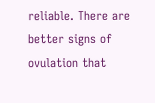reliable. There are better signs of ovulation that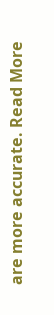are more accurate. Read More